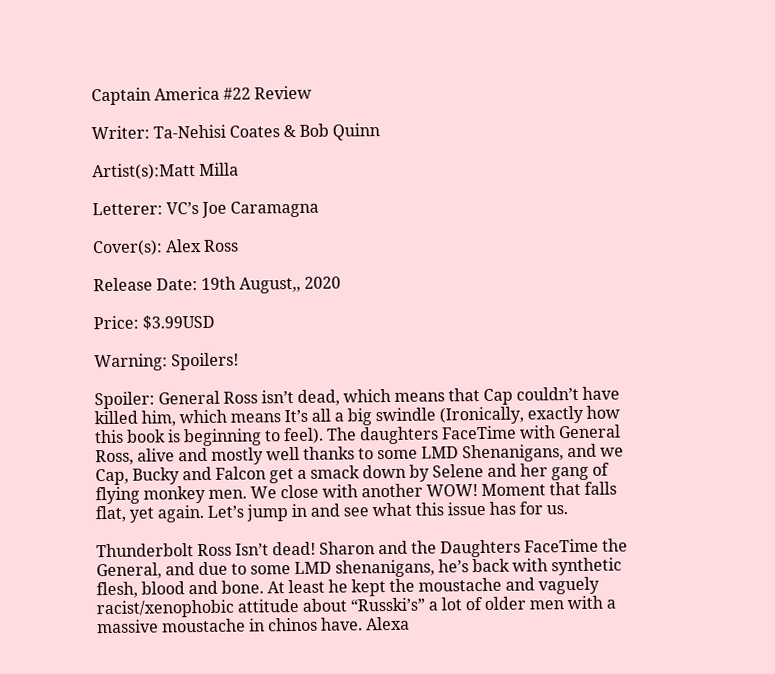Captain America #22 Review

Writer: Ta-Nehisi Coates & Bob Quinn

Artist(s):Matt Milla

Letterer: VC’s Joe Caramagna

Cover(s): Alex Ross

Release Date: 19th August,, 2020

Price: $3.99USD

Warning: Spoilers!

Spoiler: General Ross isn’t dead, which means that Cap couldn’t have killed him, which means It’s all a big swindle (Ironically, exactly how this book is beginning to feel). The daughters FaceTime with General Ross, alive and mostly well thanks to some LMD Shenanigans, and we Cap, Bucky and Falcon get a smack down by Selene and her gang of flying monkey men. We close with another WOW! Moment that falls flat, yet again. Let’s jump in and see what this issue has for us.

Thunderbolt Ross Isn’t dead! Sharon and the Daughters FaceTime the General, and due to some LMD shenanigans, he’s back with synthetic flesh, blood and bone. At least he kept the moustache and vaguely racist/xenophobic attitude about “Russki’s” a lot of older men with a massive moustache in chinos have. Alexa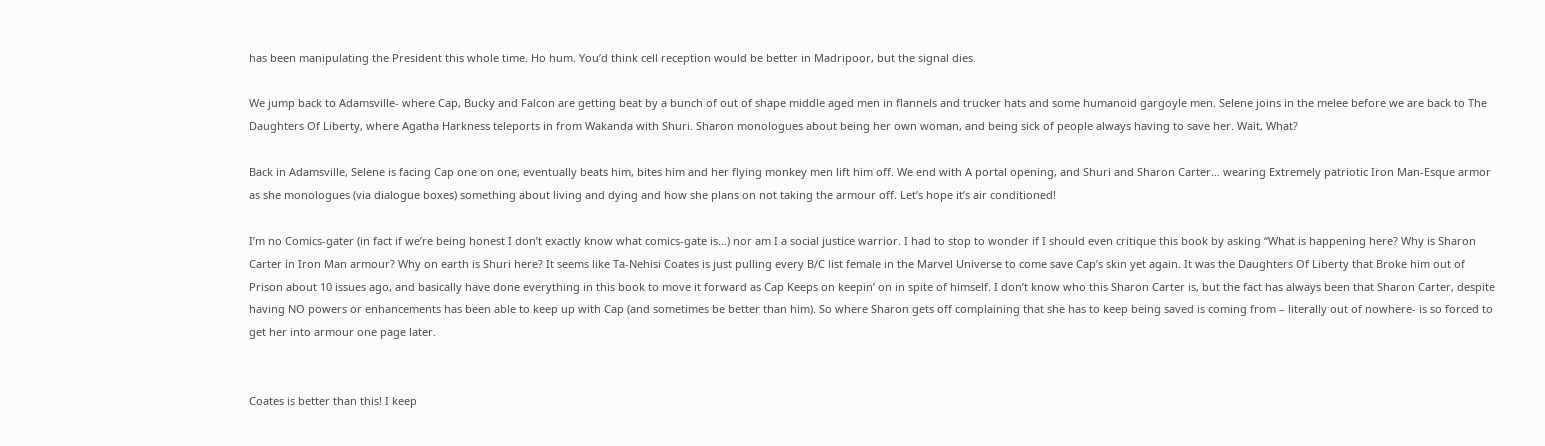has been manipulating the President this whole time. Ho hum. You’d think cell reception would be better in Madripoor, but the signal dies.

We jump back to Adamsville- where Cap, Bucky and Falcon are getting beat by a bunch of out of shape middle aged men in flannels and trucker hats and some humanoid gargoyle men. Selene joins in the melee before we are back to The Daughters Of Liberty, where Agatha Harkness teleports in from Wakanda with Shuri. Sharon monologues about being her own woman, and being sick of people always having to save her. Wait, What?

Back in Adamsville, Selene is facing Cap one on one, eventually beats him, bites him and her flying monkey men lift him off. We end with A portal opening, and Shuri and Sharon Carter… wearing Extremely patriotic Iron Man-Esque armor as she monologues (via dialogue boxes) something about living and dying and how she plans on not taking the armour off. Let’s hope it’s air conditioned!

I’m no Comics-gater (in fact if we’re being honest I don’t exactly know what comics-gate is…) nor am I a social justice warrior. I had to stop to wonder if I should even critique this book by asking “What is happening here? Why is Sharon Carter in Iron Man armour? Why on earth is Shuri here? It seems like Ta-Nehisi Coates is just pulling every B/C list female in the Marvel Universe to come save Cap’s skin yet again. It was the Daughters Of Liberty that Broke him out of Prison about 10 issues ago, and basically have done everything in this book to move it forward as Cap Keeps on keepin’ on in spite of himself. I don’t know who this Sharon Carter is, but the fact has always been that Sharon Carter, despite having NO powers or enhancements has been able to keep up with Cap (and sometimes be better than him). So where Sharon gets off complaining that she has to keep being saved is coming from – literally out of nowhere- is so forced to get her into armour one page later.


Coates is better than this! I keep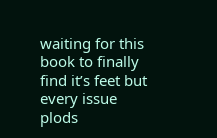waiting for this book to finally find it’s feet but every issue plods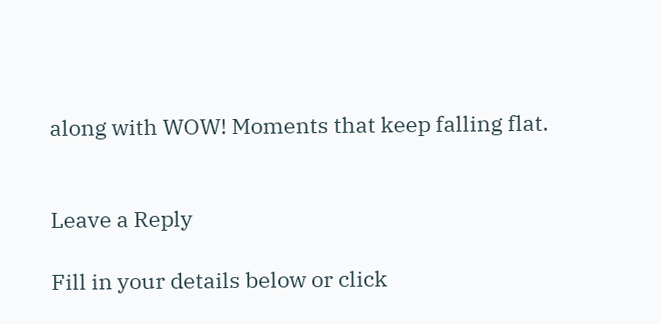along with WOW! Moments that keep falling flat.


Leave a Reply

Fill in your details below or click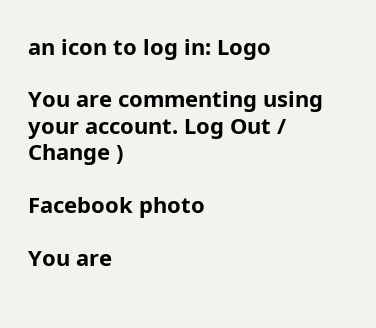an icon to log in: Logo

You are commenting using your account. Log Out /  Change )

Facebook photo

You are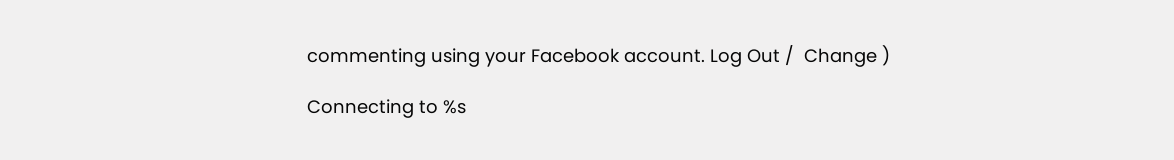commenting using your Facebook account. Log Out /  Change )

Connecting to %s